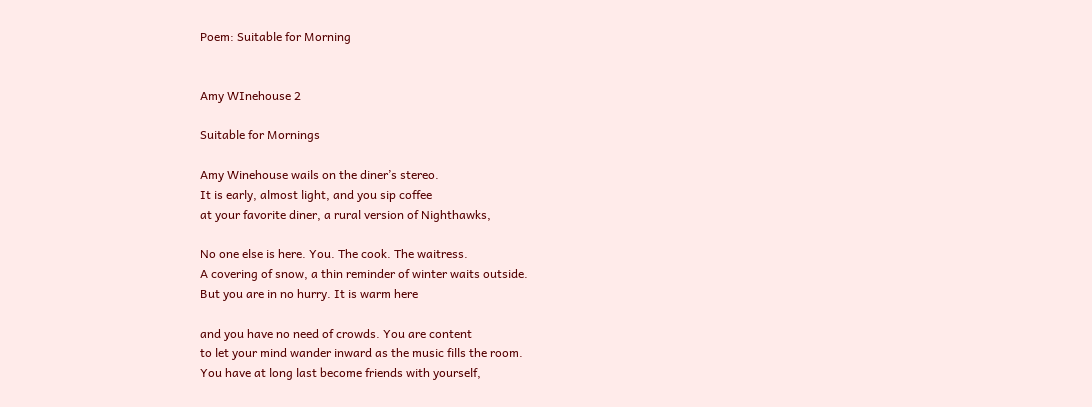Poem: Suitable for Morning


Amy WInehouse 2

Suitable for Mornings

Amy Winehouse wails on the diner’s stereo.
It is early, almost light, and you sip coffee
at your favorite diner, a rural version of Nighthawks,

No one else is here. You. The cook. The waitress.
A covering of snow, a thin reminder of winter waits outside.
But you are in no hurry. It is warm here

and you have no need of crowds. You are content
to let your mind wander inward as the music fills the room.
You have at long last become friends with yourself,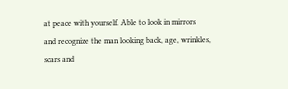at peace with yourself. Able to look in mirrors
and recognize the man looking back, age, wrinkles,
scars and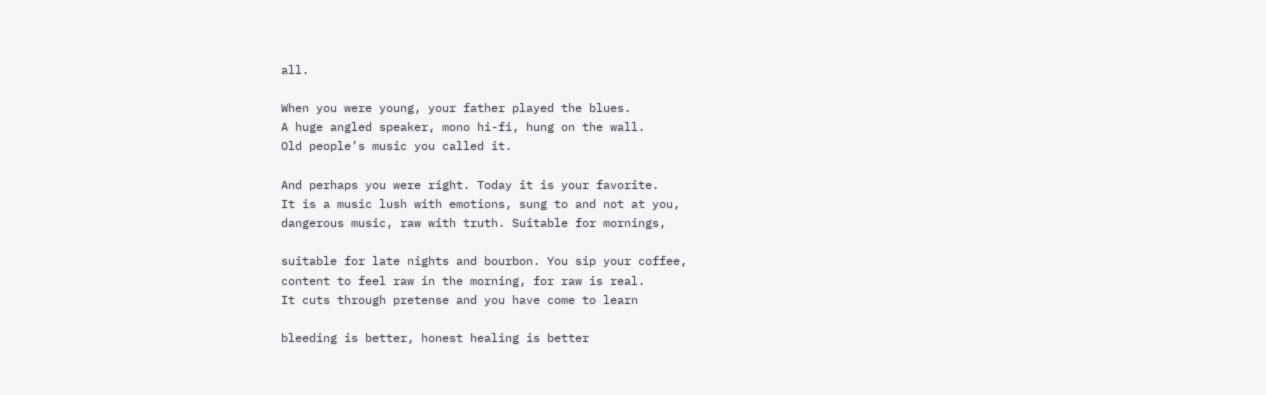all.

When you were young, your father played the blues.
A huge angled speaker, mono hi-fi, hung on the wall.
Old people’s music you called it.

And perhaps you were right. Today it is your favorite.
It is a music lush with emotions, sung to and not at you,
dangerous music, raw with truth. Suitable for mornings,

suitable for late nights and bourbon. You sip your coffee,
content to feel raw in the morning, for raw is real.
It cuts through pretense and you have come to learn

bleeding is better, honest healing is better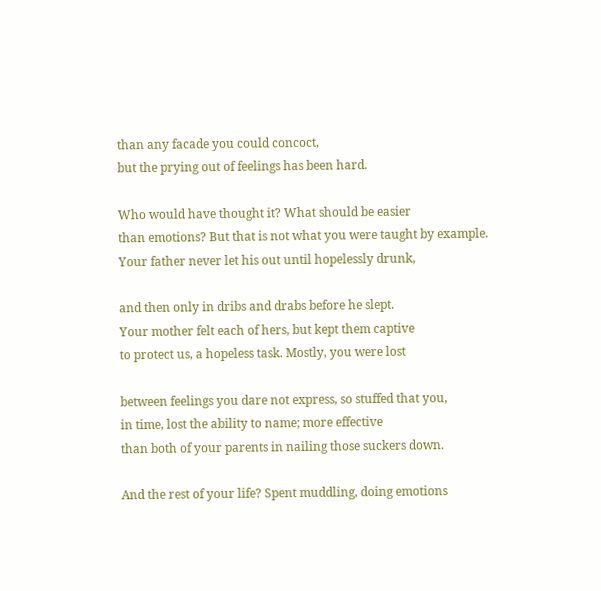than any facade you could concoct,
but the prying out of feelings has been hard.

Who would have thought it? What should be easier
than emotions? But that is not what you were taught by example.
Your father never let his out until hopelessly drunk,

and then only in dribs and drabs before he slept.
Your mother felt each of hers, but kept them captive
to protect us, a hopeless task. Mostly, you were lost

between feelings you dare not express, so stuffed that you,
in time, lost the ability to name; more effective
than both of your parents in nailing those suckers down.

And the rest of your life? Spent muddling, doing emotions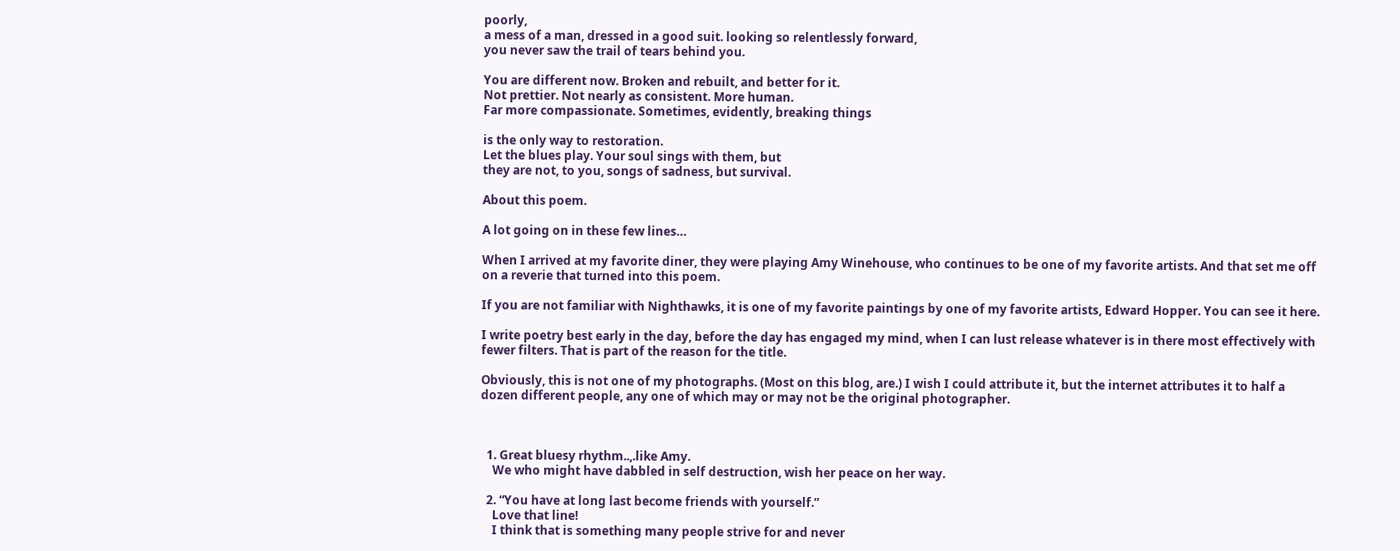poorly,
a mess of a man, dressed in a good suit. looking so relentlessly forward,
you never saw the trail of tears behind you.

You are different now. Broken and rebuilt, and better for it.
Not prettier. Not nearly as consistent. More human.
Far more compassionate. Sometimes, evidently, breaking things

is the only way to restoration.
Let the blues play. Your soul sings with them, but
they are not, to you, songs of sadness, but survival.

About this poem.

A lot going on in these few lines…

When I arrived at my favorite diner, they were playing Amy Winehouse, who continues to be one of my favorite artists. And that set me off on a reverie that turned into this poem.

If you are not familiar with Nighthawks, it is one of my favorite paintings by one of my favorite artists, Edward Hopper. You can see it here.

I write poetry best early in the day, before the day has engaged my mind, when I can lust release whatever is in there most effectively with fewer filters. That is part of the reason for the title.

Obviously, this is not one of my photographs. (Most on this blog, are.) I wish I could attribute it, but the internet attributes it to half a dozen different people, any one of which may or may not be the original photographer.



  1. Great bluesy rhythm..,.like Amy.
    We who might have dabbled in self destruction, wish her peace on her way.

  2. “You have at long last become friends with yourself.”
    Love that line!
    I think that is something many people strive for and never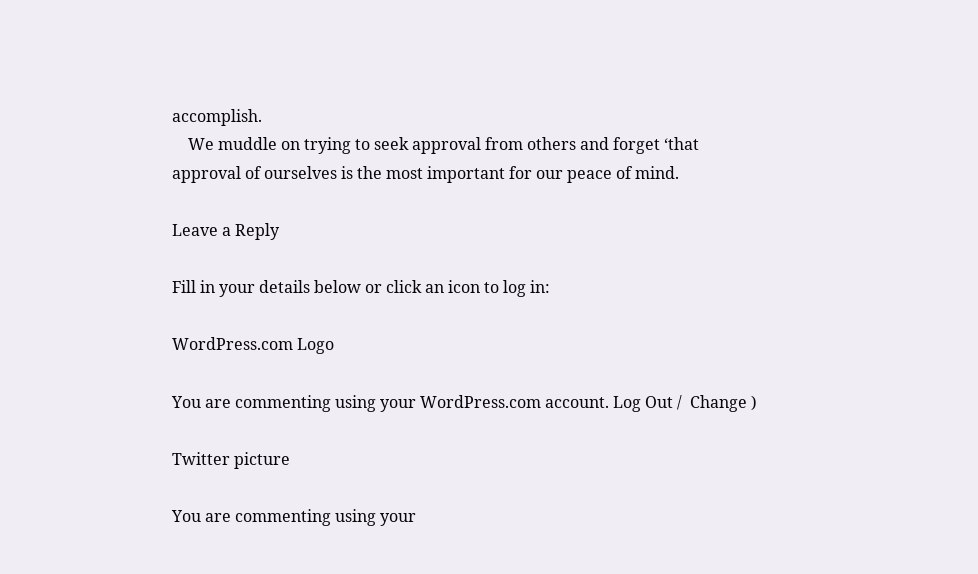accomplish.
    We muddle on trying to seek approval from others and forget ‘that approval of ourselves is the most important for our peace of mind.

Leave a Reply

Fill in your details below or click an icon to log in:

WordPress.com Logo

You are commenting using your WordPress.com account. Log Out /  Change )

Twitter picture

You are commenting using your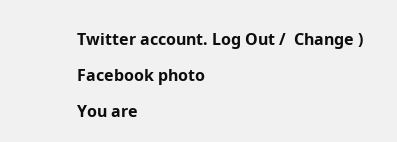Twitter account. Log Out /  Change )

Facebook photo

You are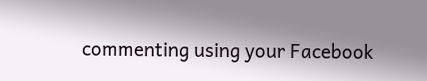commenting using your Facebook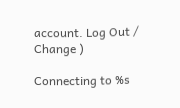account. Log Out /  Change )

Connecting to %s